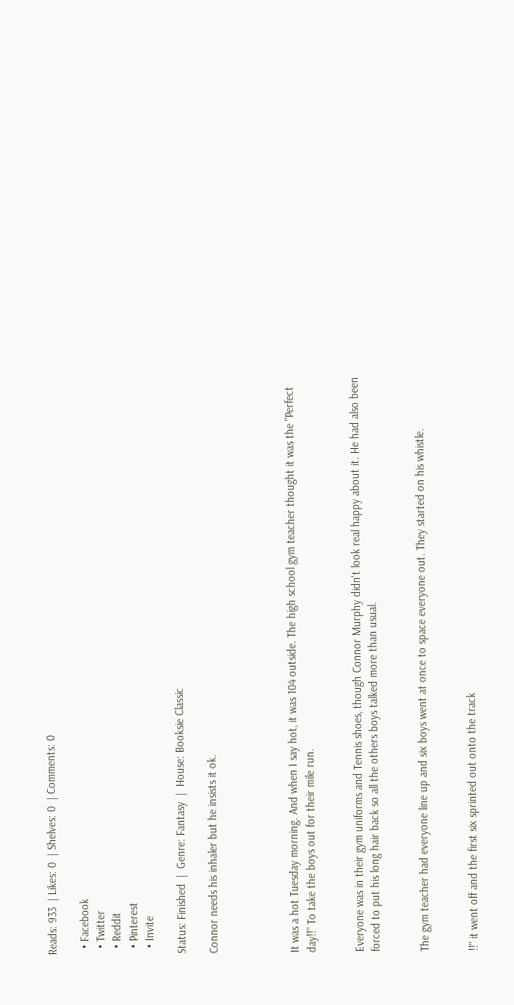Reads: 933  | Likes: 0  | Shelves: 0  | Comments: 0

  • Facebook
  • Twitter
  • Reddit
  • Pinterest
  • Invite

Status: Finished  |  Genre: Fantasy  |  House: Booksie Classic

Connor needs his inhaler but he insists it ok.




It was a hot Tuesday morning. And when I say hot, it was 104 outside. The high school gym teacher thought it was the "Perfect day!!" To take the boys out for their mile run.


Everyone was in their gym uniforms and Tennis shoes, though Connor Murphy didn't look real happy about it. He had also been forced to put his long hair back so all the others boys talked more than usual.


The gym teacher had everyone line up and six boys went at once to space everyone out. They started on his whistle.


!!" it went off and the first six sprinted out onto the track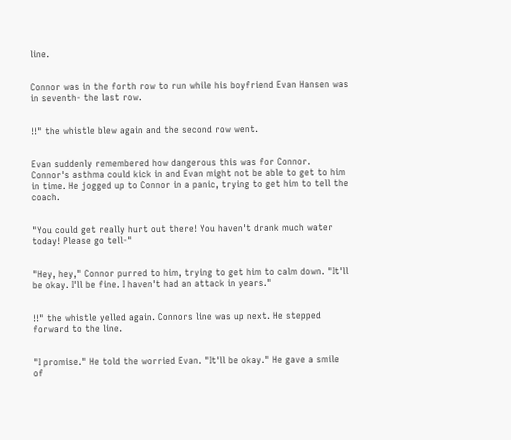line.


Connor was in the forth row to run while his boyfriend Evan Hansen was in seventh- the last row.


!!" the whistle blew again and the second row went.


Evan suddenly remembered how dangerous this was for Connor. Connor's asthma could kick in and Evan might not be able to get to him in time. He jogged up to Connor in a panic, trying to get him to tell the coach.


"You could get really hurt out there! You haven't drank much water today! Please go tell-"


"Hey, hey," Connor purred to him, trying to get him to calm down. "It'll be okay. I'll be fine. I haven't had an attack in years."


!!" the whistle yelled again. Connors line was up next. He stepped forward to the line.


"I promise." He told the worried Evan. "It'll be okay." He gave a smile of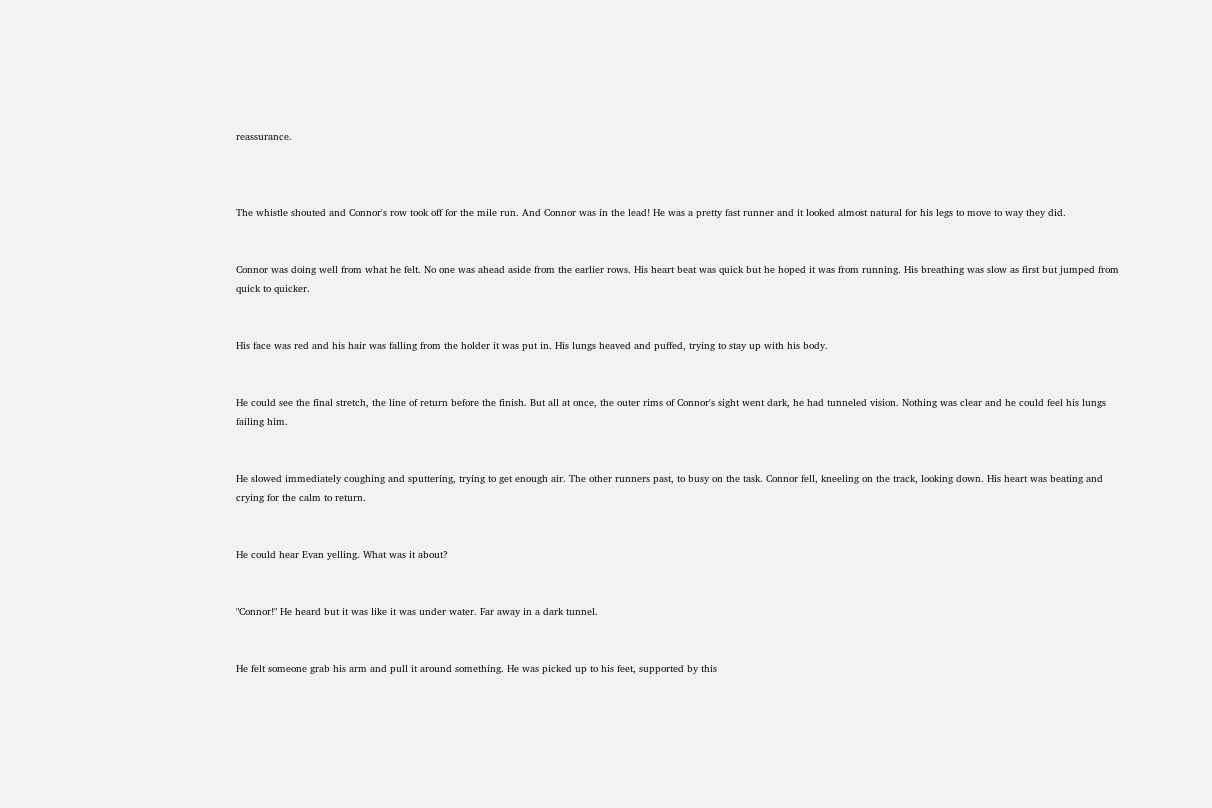reassurance.



The whistle shouted and Connor's row took off for the mile run. And Connor was in the lead! He was a pretty fast runner and it looked almost natural for his legs to move to way they did.


Connor was doing well from what he felt. No one was ahead aside from the earlier rows. His heart beat was quick but he hoped it was from running. His breathing was slow as first but jumped from quick to quicker.


His face was red and his hair was falling from the holder it was put in. His lungs heaved and puffed, trying to stay up with his body.


He could see the final stretch, the line of return before the finish. But all at once, the outer rims of Connor's sight went dark, he had tunneled vision. Nothing was clear and he could feel his lungs failing him.


He slowed immediately coughing and sputtering, trying to get enough air. The other runners past, to busy on the task. Connor fell, kneeling on the track, looking down. His heart was beating and crying for the calm to return.


He could hear Evan yelling. What was it about?


"Connor!" He heard but it was like it was under water. Far away in a dark tunnel.


He felt someone grab his arm and pull it around something. He was picked up to his feet, supported by this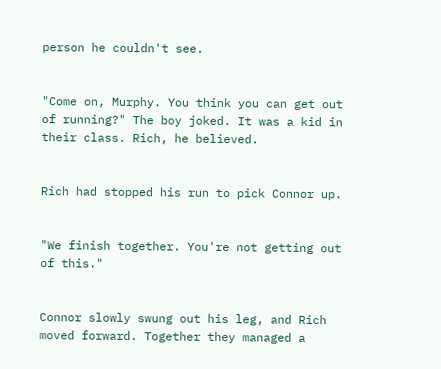person he couldn't see.


"Come on, Murphy. You think you can get out of running?" The boy joked. It was a kid in their class. Rich, he believed.


Rich had stopped his run to pick Connor up.


"We finish together. You're not getting out of this."


Connor slowly swung out his leg, and Rich moved forward. Together they managed a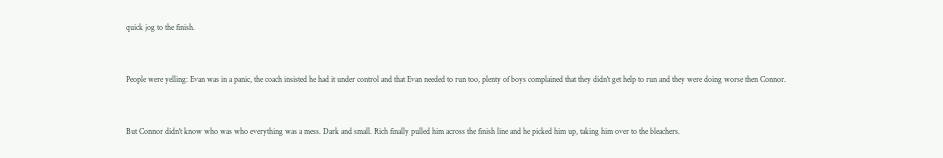quick jog to the finish.


People were yelling: Evan was in a panic, the coach insisted he had it under control and that Evan needed to run too, plenty of boys complained that they didn't get help to run and they were doing worse then Connor.


But Connor didn't know who was who everything was a mess. Dark and small. Rich finally pulled him across the finish line and he picked him up, taking him over to the bleachers.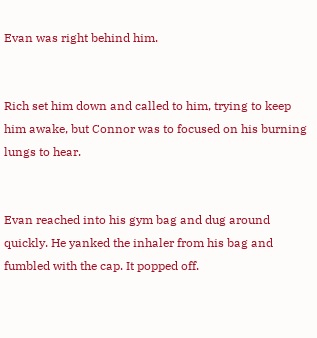Evan was right behind him.


Rich set him down and called to him, trying to keep him awake, but Connor was to focused on his burning lungs to hear.


Evan reached into his gym bag and dug around quickly. He yanked the inhaler from his bag and fumbled with the cap. It popped off.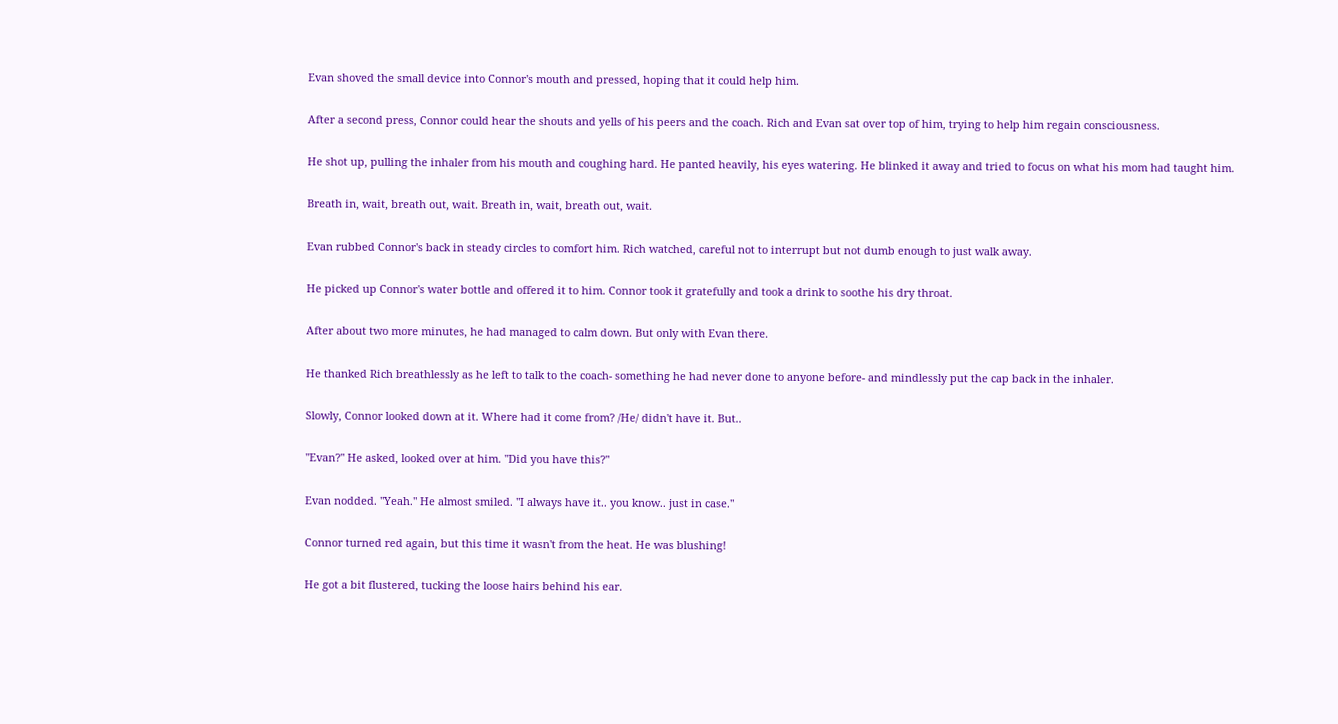Evan shoved the small device into Connor's mouth and pressed, hoping that it could help him.


After a second press, Connor could hear the shouts and yells of his peers and the coach. Rich and Evan sat over top of him, trying to help him regain consciousness.


He shot up, pulling the inhaler from his mouth and coughing hard. He panted heavily, his eyes watering. He blinked it away and tried to focus on what his mom had taught him.


Breath in, wait, breath out, wait. Breath in, wait, breath out, wait.


Evan rubbed Connor's back in steady circles to comfort him. Rich watched, careful not to interrupt but not dumb enough to just walk away.


He picked up Connor's water bottle and offered it to him. Connor took it gratefully and took a drink to soothe his dry throat.


After about two more minutes, he had managed to calm down. But only with Evan there.


He thanked Rich breathlessly as he left to talk to the coach- something he had never done to anyone before- and mindlessly put the cap back in the inhaler.


Slowly, Connor looked down at it. Where had it come from? /He/ didn't have it. But..


"Evan?" He asked, looked over at him. "Did you have this?"


Evan nodded. "Yeah." He almost smiled. "I always have it.. you know.. just in case."


Connor turned red again, but this time it wasn't from the heat. He was blushing!


He got a bit flustered, tucking the loose hairs behind his ear.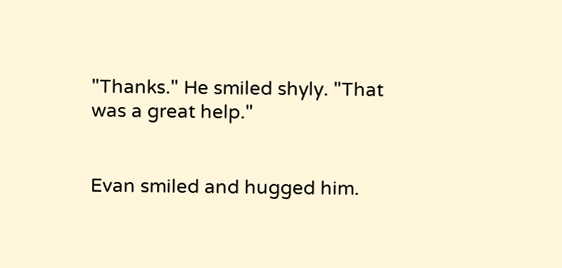"Thanks." He smiled shyly. "That was a great help."


Evan smiled and hugged him.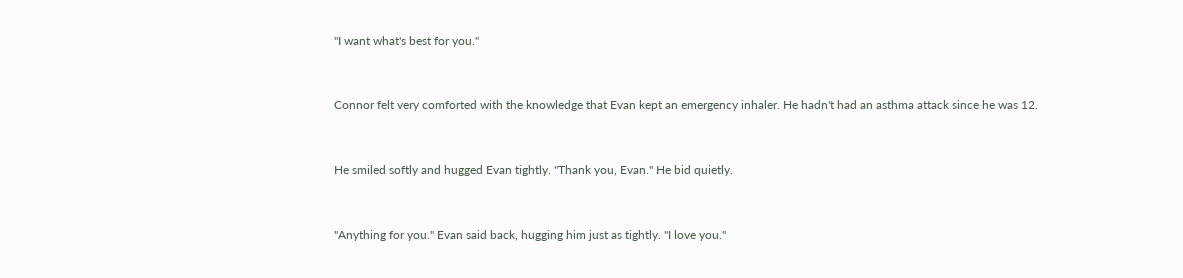"I want what's best for you."


Connor felt very comforted with the knowledge that Evan kept an emergency inhaler. He hadn't had an asthma attack since he was 12.


He smiled softly and hugged Evan tightly. "Thank you, Evan." He bid quietly.


"Anything for you." Evan said back, hugging him just as tightly. "I love you."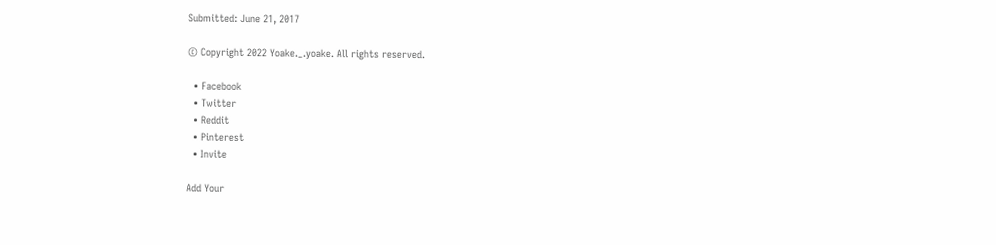Submitted: June 21, 2017

© Copyright 2022 Yoake._.yoake. All rights reserved.

  • Facebook
  • Twitter
  • Reddit
  • Pinterest
  • Invite

Add Your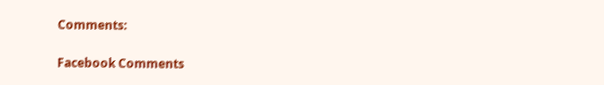Comments:

Facebook Comments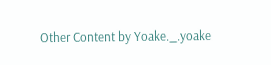Other Content by Yoake._.yoake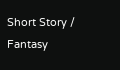Short Story / Fantasy